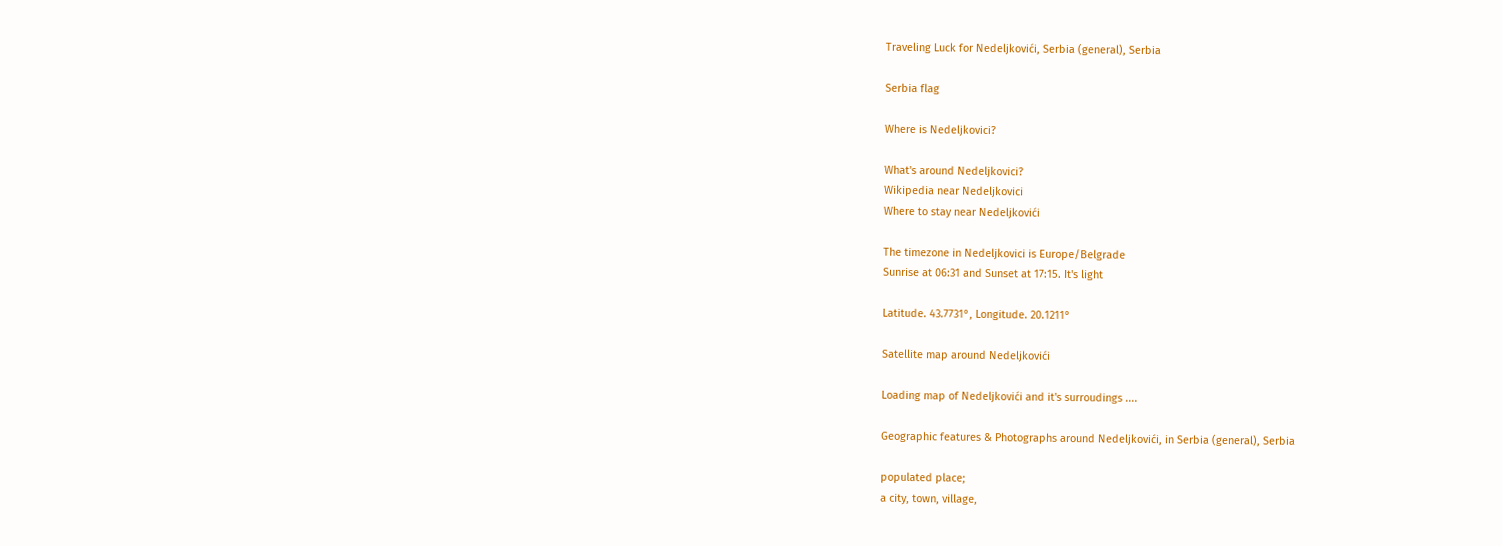Traveling Luck for Nedeljkovići, Serbia (general), Serbia

Serbia flag

Where is Nedeljkovici?

What's around Nedeljkovici?
Wikipedia near Nedeljkovici
Where to stay near Nedeljkovići

The timezone in Nedeljkovici is Europe/Belgrade
Sunrise at 06:31 and Sunset at 17:15. It's light

Latitude. 43.7731°, Longitude. 20.1211°

Satellite map around Nedeljkovići

Loading map of Nedeljkovići and it's surroudings ....

Geographic features & Photographs around Nedeljkovići, in Serbia (general), Serbia

populated place;
a city, town, village,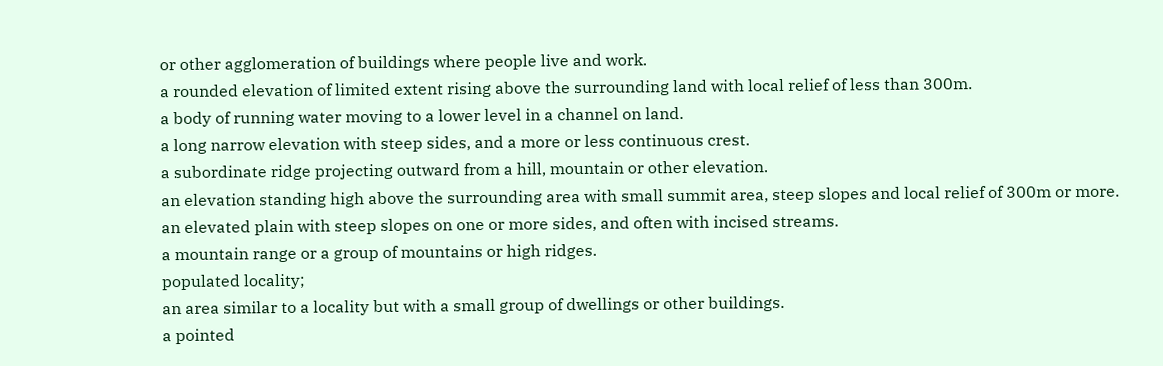or other agglomeration of buildings where people live and work.
a rounded elevation of limited extent rising above the surrounding land with local relief of less than 300m.
a body of running water moving to a lower level in a channel on land.
a long narrow elevation with steep sides, and a more or less continuous crest.
a subordinate ridge projecting outward from a hill, mountain or other elevation.
an elevation standing high above the surrounding area with small summit area, steep slopes and local relief of 300m or more.
an elevated plain with steep slopes on one or more sides, and often with incised streams.
a mountain range or a group of mountains or high ridges.
populated locality;
an area similar to a locality but with a small group of dwellings or other buildings.
a pointed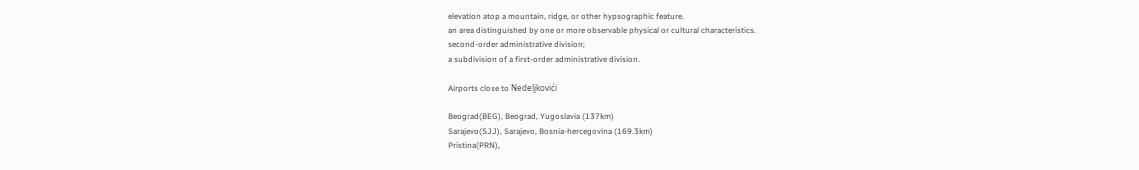elevation atop a mountain, ridge, or other hypsographic feature.
an area distinguished by one or more observable physical or cultural characteristics.
second-order administrative division;
a subdivision of a first-order administrative division.

Airports close to Nedeljkovići

Beograd(BEG), Beograd, Yugoslavia (137km)
Sarajevo(SJJ), Sarajevo, Bosnia-hercegovina (169.3km)
Pristina(PRN),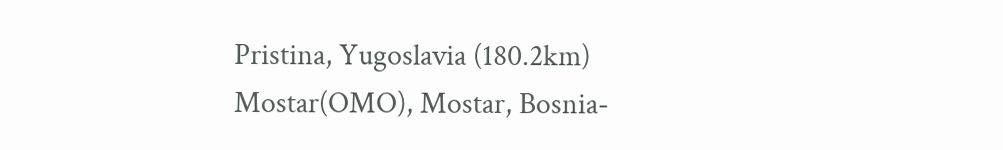Pristina, Yugoslavia (180.2km)
Mostar(OMO), Mostar, Bosnia-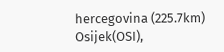hercegovina (225.7km)
Osijek(OSI),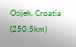Osijek, Croatia (250.5km)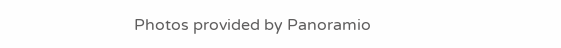Photos provided by Panoramio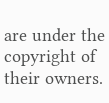are under the copyright of their owners.